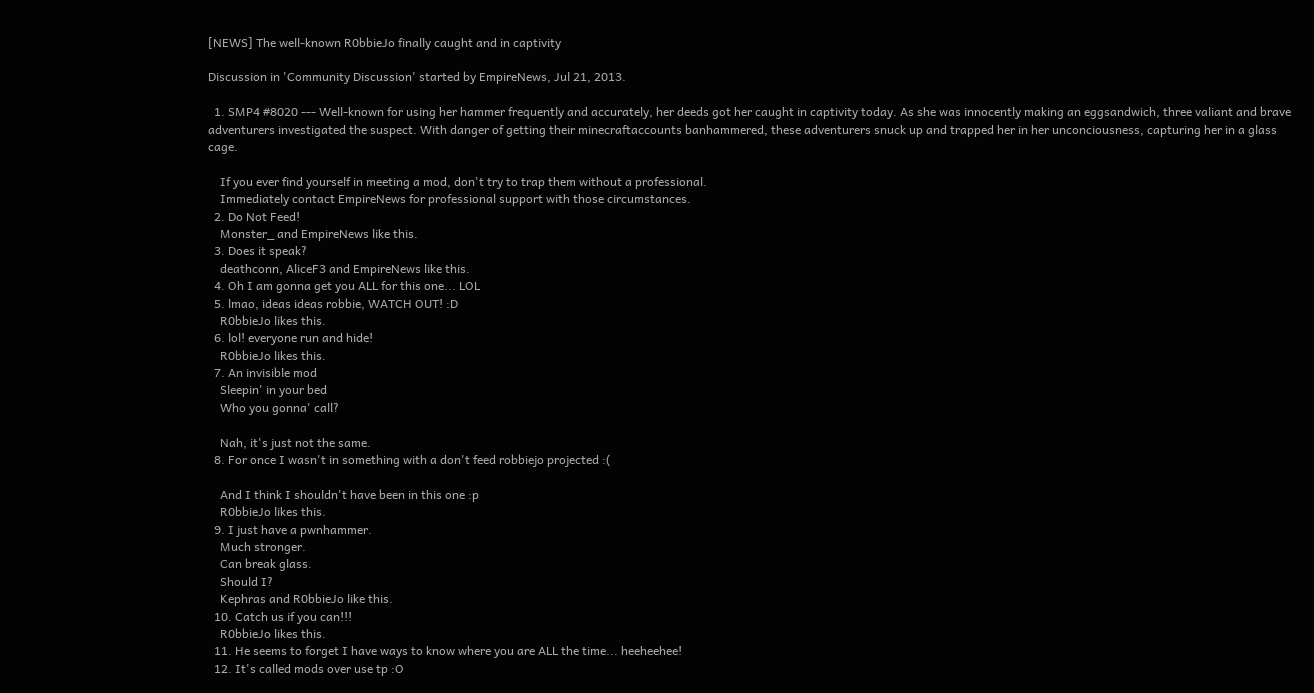[NEWS] The well-known R0bbieJo finally caught and in captivity

Discussion in 'Community Discussion' started by EmpireNews, Jul 21, 2013.

  1. SMP4 #8020 --- Well-known for using her hammer frequently and accurately, her deeds got her caught in captivity today. As she was innocently making an eggsandwich, three valiant and brave adventurers investigated the suspect. With danger of getting their minecraftaccounts banhammered, these adventurers snuck up and trapped her in her unconciousness, capturing her in a glass cage.

    If you ever find yourself in meeting a mod, don't try to trap them without a professional.
    Immediately contact EmpireNews for professional support with those circumstances.
  2. Do Not Feed!
    Monster_ and EmpireNews like this.
  3. Does it speak?
    deathconn, AliceF3 and EmpireNews like this.
  4. Oh I am gonna get you ALL for this one... LOL
  5. lmao, ideas ideas robbie, WATCH OUT! :D
    R0bbieJo likes this.
  6. lol! everyone run and hide!
    R0bbieJo likes this.
  7. An invisible mod
    Sleepin' in your bed
    Who you gonna' call?

    Nah, it's just not the same.
  8. For once I wasn't in something with a don't feed robbiejo projected :(

    And I think I shouldn't have been in this one :p
    R0bbieJo likes this.
  9. I just have a pwnhammer.
    Much stronger.
    Can break glass.
    Should I?
    Kephras and R0bbieJo like this.
  10. Catch us if you can!!!
    R0bbieJo likes this.
  11. He seems to forget I have ways to know where you are ALL the time... heeheehee!
  12. It's called mods over use tp :O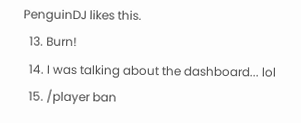PenguinDJ likes this.
  13. Burn!
  14. I was talking about the dashboard... lol
  15. /player ban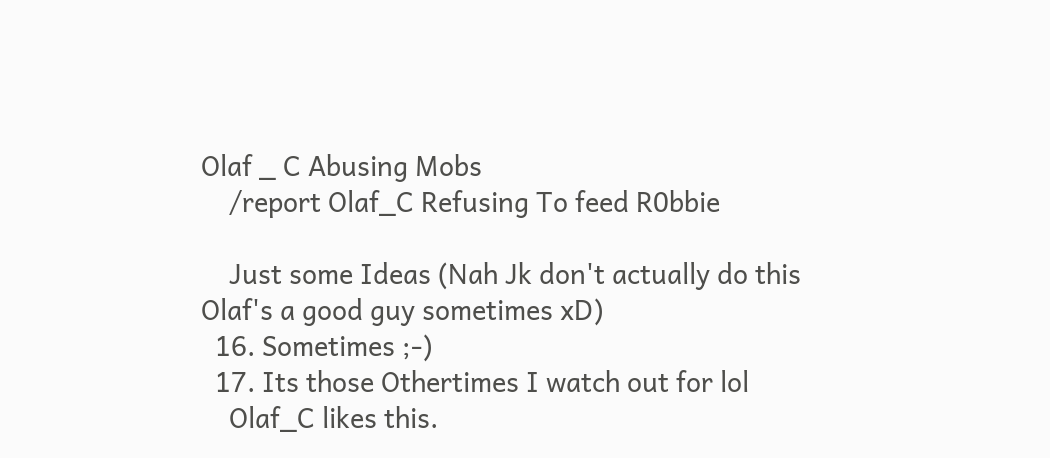Olaf _ C Abusing Mobs
    /report Olaf_C Refusing To feed R0bbie

    Just some Ideas (Nah Jk don't actually do this Olaf's a good guy sometimes xD)
  16. Sometimes ;-)
  17. Its those Othertimes I watch out for lol
    Olaf_C likes this.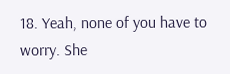18. Yeah, none of you have to worry. She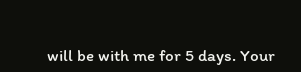will be with me for 5 days. Your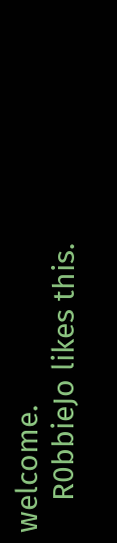welcome.
    R0bbieJo likes this.